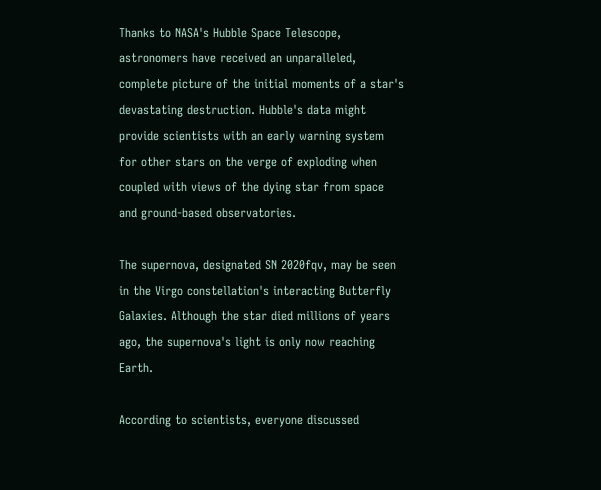Thanks to NASA's Hubble Space Telescope, astronomers have received an unparalleled, complete picture of the initial moments of a star's devastating destruction. Hubble's data might provide scientists with an early warning system for other stars on the verge of exploding when coupled with views of the dying star from space and ground-based observatories.

The supernova, designated SN 2020fqv, may be seen in the Virgo constellation's interacting Butterfly Galaxies. Although the star died millions of years ago, the supernova's light is only now reaching Earth.

According to scientists, everyone discussed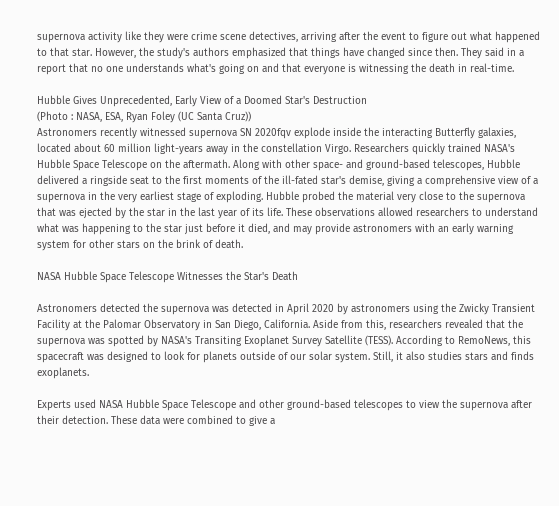supernova activity like they were crime scene detectives, arriving after the event to figure out what happened to that star. However, the study's authors emphasized that things have changed since then. They said in a report that no one understands what's going on and that everyone is witnessing the death in real-time.

Hubble Gives Unprecedented, Early View of a Doomed Star's Destruction
(Photo : NASA, ESA, Ryan Foley (UC Santa Cruz))
Astronomers recently witnessed supernova SN 2020fqv explode inside the interacting Butterfly galaxies, located about 60 million light-years away in the constellation Virgo. Researchers quickly trained NASA's Hubble Space Telescope on the aftermath. Along with other space- and ground-based telescopes, Hubble delivered a ringside seat to the first moments of the ill-fated star's demise, giving a comprehensive view of a supernova in the very earliest stage of exploding. Hubble probed the material very close to the supernova that was ejected by the star in the last year of its life. These observations allowed researchers to understand what was happening to the star just before it died, and may provide astronomers with an early warning system for other stars on the brink of death.

NASA Hubble Space Telescope Witnesses the Star's Death

Astronomers detected the supernova was detected in April 2020 by astronomers using the Zwicky Transient Facility at the Palomar Observatory in San Diego, California. Aside from this, researchers revealed that the supernova was spotted by NASA's Transiting Exoplanet Survey Satellite (TESS). According to RemoNews, this spacecraft was designed to look for planets outside of our solar system. Still, it also studies stars and finds exoplanets.

Experts used NASA Hubble Space Telescope and other ground-based telescopes to view the supernova after their detection. These data were combined to give a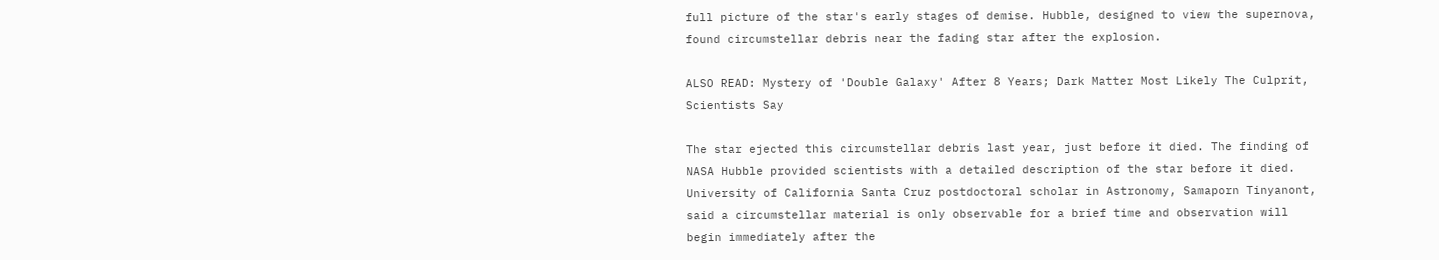full picture of the star's early stages of demise. Hubble, designed to view the supernova, found circumstellar debris near the fading star after the explosion.

ALSO READ: Mystery of 'Double Galaxy' After 8 Years; Dark Matter Most Likely The Culprit, Scientists Say

The star ejected this circumstellar debris last year, just before it died. The finding of NASA Hubble provided scientists with a detailed description of the star before it died. University of California Santa Cruz postdoctoral scholar in Astronomy, Samaporn Tinyanont, said a circumstellar material is only observable for a brief time and observation will begin immediately after the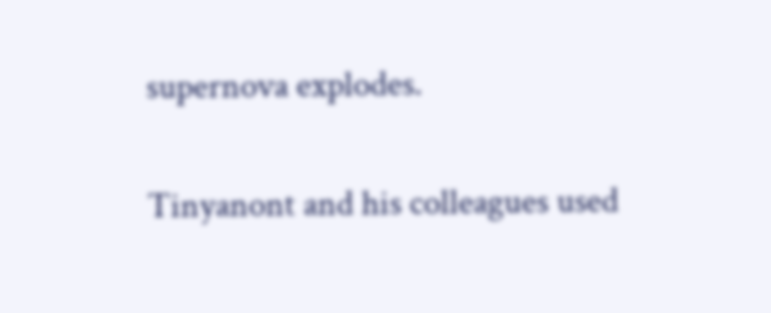supernova explodes.

Tinyanont and his colleagues used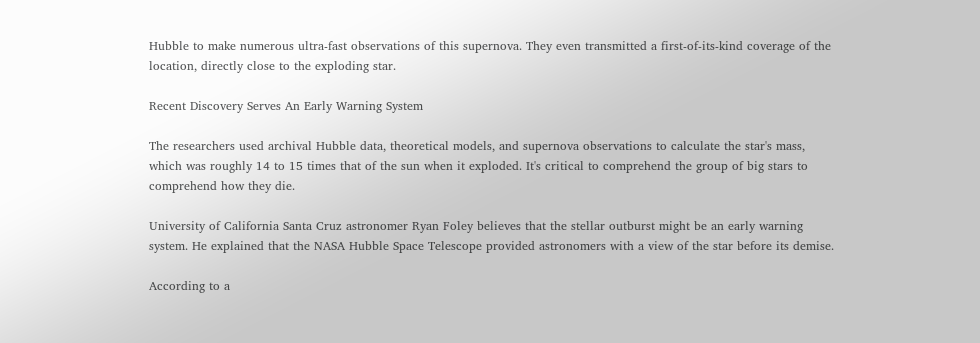Hubble to make numerous ultra-fast observations of this supernova. They even transmitted a first-of-its-kind coverage of the location, directly close to the exploding star.

Recent Discovery Serves An Early Warning System

The researchers used archival Hubble data, theoretical models, and supernova observations to calculate the star's mass, which was roughly 14 to 15 times that of the sun when it exploded. It's critical to comprehend the group of big stars to comprehend how they die.

University of California Santa Cruz astronomer Ryan Foley believes that the stellar outburst might be an early warning system. He explained that the NASA Hubble Space Telescope provided astronomers with a view of the star before its demise.

According to a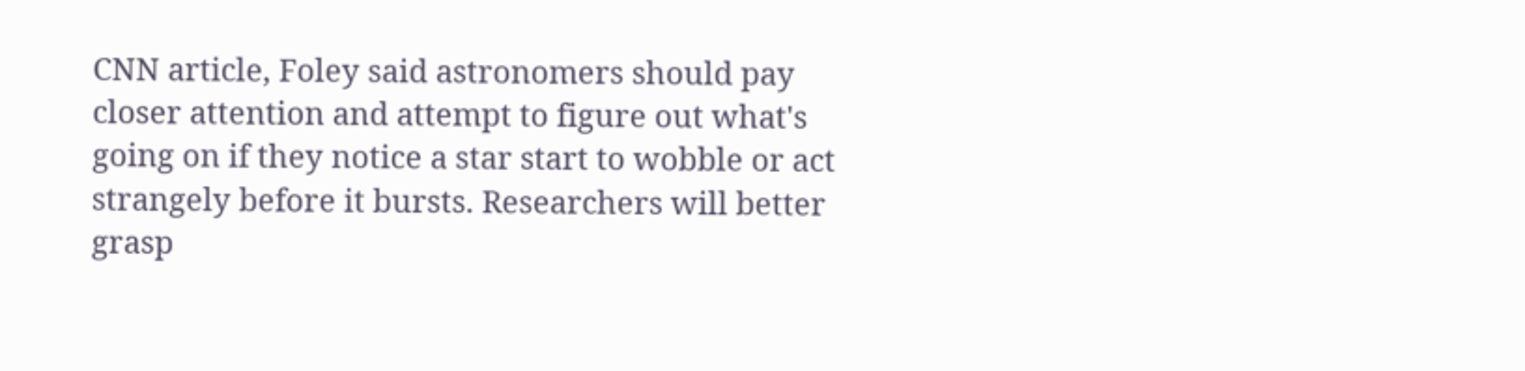CNN article, Foley said astronomers should pay closer attention and attempt to figure out what's going on if they notice a star start to wobble or act strangely before it bursts. Researchers will better grasp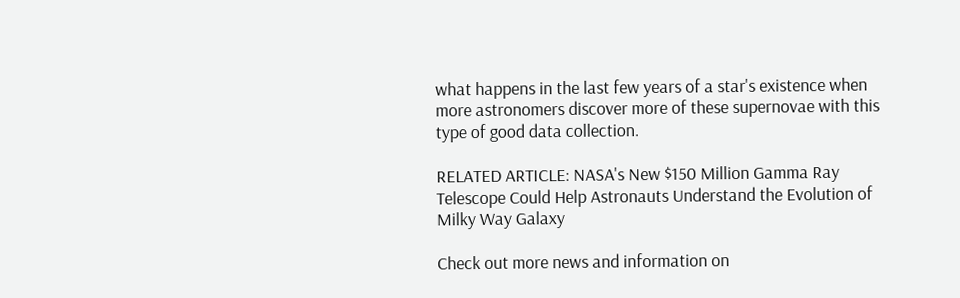what happens in the last few years of a star's existence when more astronomers discover more of these supernovae with this type of good data collection.

RELATED ARTICLE: NASA's New $150 Million Gamma Ray Telescope Could Help Astronauts Understand the Evolution of Milky Way Galaxy

Check out more news and information on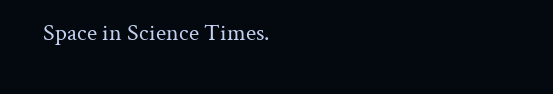Space in Science Times.